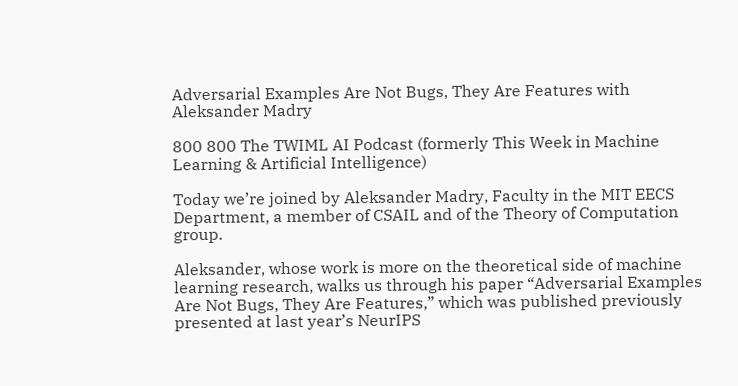Adversarial Examples Are Not Bugs, They Are Features with Aleksander Madry

800 800 The TWIML AI Podcast (formerly This Week in Machine Learning & Artificial Intelligence)

Today we’re joined by Aleksander Madry, Faculty in the MIT EECS Department, a member of CSAIL and of the Theory of Computation group.

Aleksander, whose work is more on the theoretical side of machine learning research, walks us through his paper “Adversarial Examples Are Not Bugs, They Are Features,” which was published previously presented at last year’s NeurIPS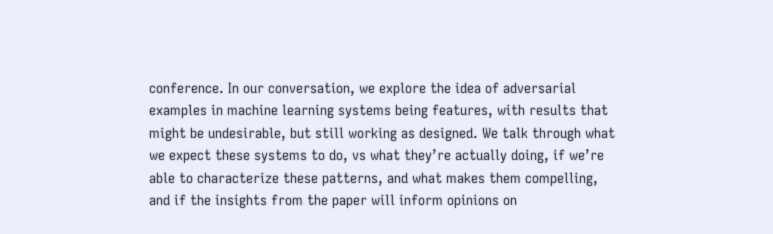conference. In our conversation, we explore the idea of adversarial examples in machine learning systems being features, with results that might be undesirable, but still working as designed. We talk through what we expect these systems to do, vs what they’re actually doing, if we’re able to characterize these patterns, and what makes them compelling, and if the insights from the paper will inform opinions on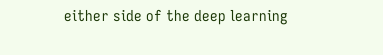either side of the deep learning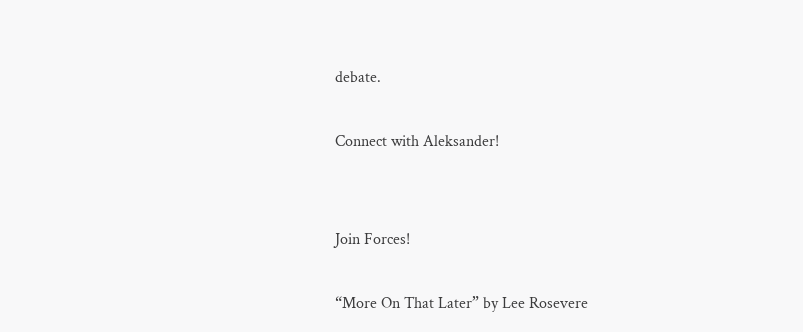debate.

Connect with Aleksander!


Join Forces!

“More On That Later” by Lee Rosevere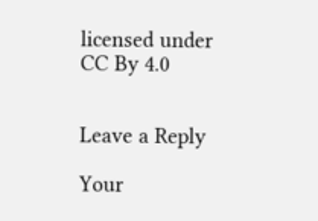licensed under CC By 4.0


Leave a Reply

Your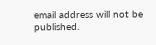email address will not be published.